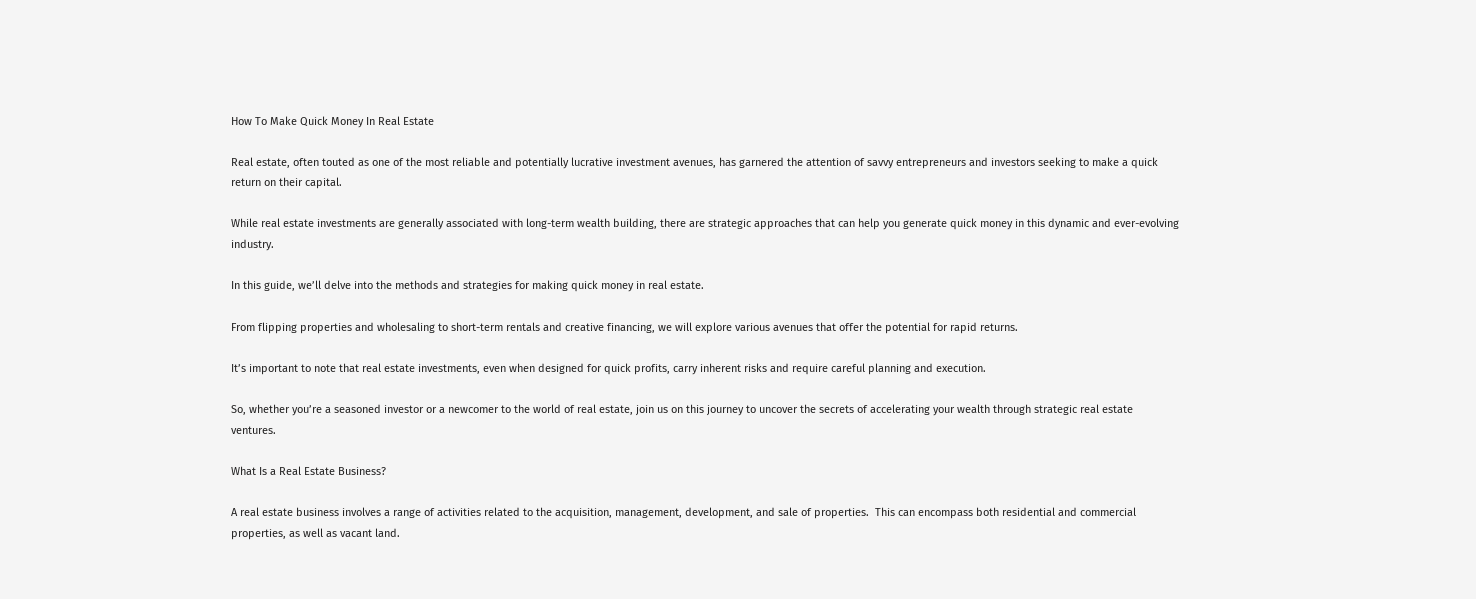How To Make Quick Money In Real Estate

Real estate, often touted as one of the most reliable and potentially lucrative investment avenues, has garnered the attention of savvy entrepreneurs and investors seeking to make a quick return on their capital.

While real estate investments are generally associated with long-term wealth building, there are strategic approaches that can help you generate quick money in this dynamic and ever-evolving industry.

In this guide, we’ll delve into the methods and strategies for making quick money in real estate.

From flipping properties and wholesaling to short-term rentals and creative financing, we will explore various avenues that offer the potential for rapid returns.

It’s important to note that real estate investments, even when designed for quick profits, carry inherent risks and require careful planning and execution.

So, whether you’re a seasoned investor or a newcomer to the world of real estate, join us on this journey to uncover the secrets of accelerating your wealth through strategic real estate ventures.

What Is a Real Estate Business?

A real estate business involves a range of activities related to the acquisition, management, development, and sale of properties.  This can encompass both residential and commercial properties, as well as vacant land.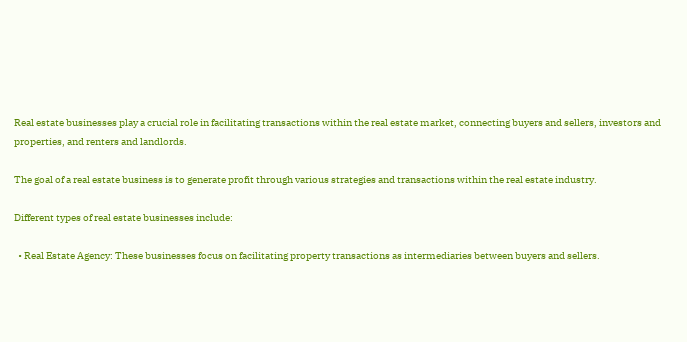Real estate businesses play a crucial role in facilitating transactions within the real estate market, connecting buyers and sellers, investors and properties, and renters and landlords.

The goal of a real estate business is to generate profit through various strategies and transactions within the real estate industry.

Different types of real estate businesses include:

  • Real Estate Agency: These businesses focus on facilitating property transactions as intermediaries between buyers and sellers.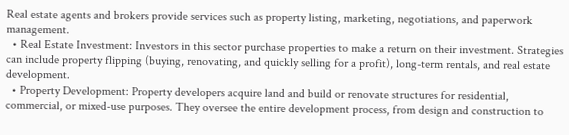Real estate agents and brokers provide services such as property listing, marketing, negotiations, and paperwork management.
  • Real Estate Investment: Investors in this sector purchase properties to make a return on their investment. Strategies can include property flipping (buying, renovating, and quickly selling for a profit), long-term rentals, and real estate development.
  • Property Development: Property developers acquire land and build or renovate structures for residential, commercial, or mixed-use purposes. They oversee the entire development process, from design and construction to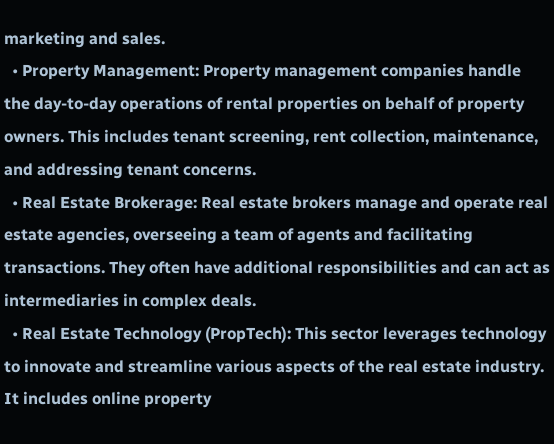marketing and sales.
  • Property Management: Property management companies handle the day-to-day operations of rental properties on behalf of property owners. This includes tenant screening, rent collection, maintenance, and addressing tenant concerns.
  • Real Estate Brokerage: Real estate brokers manage and operate real estate agencies, overseeing a team of agents and facilitating transactions. They often have additional responsibilities and can act as intermediaries in complex deals.
  • Real Estate Technology (PropTech): This sector leverages technology to innovate and streamline various aspects of the real estate industry. It includes online property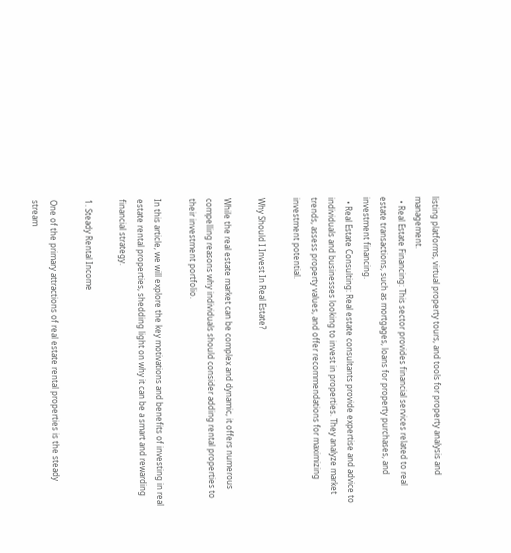listing platforms, virtual property tours, and tools for property analysis and management.
  • Real Estate Financing: This sector provides financial services related to real estate transactions, such as mortgages, loans for property purchases, and investment financing.
  • Real Estate Consulting: Real estate consultants provide expertise and advice to individuals and businesses looking to invest in properties. They analyze market trends, assess property values, and offer recommendations for maximizing investment potential.

Why Should I Invest In Real Estate?

While the real estate market can be complex and dynamic, it offers numerous compelling reasons why individuals should consider adding rental properties to their investment portfolio.

In this article, we will explore the key motivations and benefits of investing in real estate rental properties, shedding light on why it can be a smart and rewarding financial strategy.

1. Steady Rental Income

One of the primary attractions of real estate rental properties is the steady stream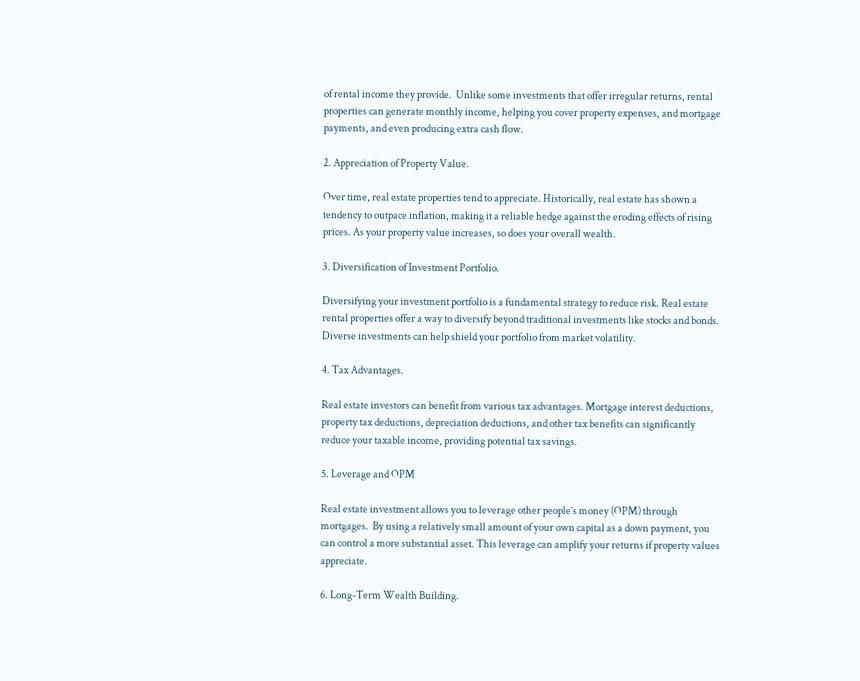of rental income they provide.  Unlike some investments that offer irregular returns, rental properties can generate monthly income, helping you cover property expenses, and mortgage payments, and even producing extra cash flow.

2. Appreciation of Property Value.

Over time, real estate properties tend to appreciate. Historically, real estate has shown a tendency to outpace inflation, making it a reliable hedge against the eroding effects of rising prices. As your property value increases, so does your overall wealth.

3. Diversification of Investment Portfolio.

Diversifying your investment portfolio is a fundamental strategy to reduce risk. Real estate rental properties offer a way to diversify beyond traditional investments like stocks and bonds. Diverse investments can help shield your portfolio from market volatility.

4. Tax Advantages.

Real estate investors can benefit from various tax advantages. Mortgage interest deductions, property tax deductions, depreciation deductions, and other tax benefits can significantly reduce your taxable income, providing potential tax savings.

5. Leverage and OPM

Real estate investment allows you to leverage other people’s money (OPM) through mortgages.  By using a relatively small amount of your own capital as a down payment, you can control a more substantial asset. This leverage can amplify your returns if property values appreciate.

6. Long-Term Wealth Building.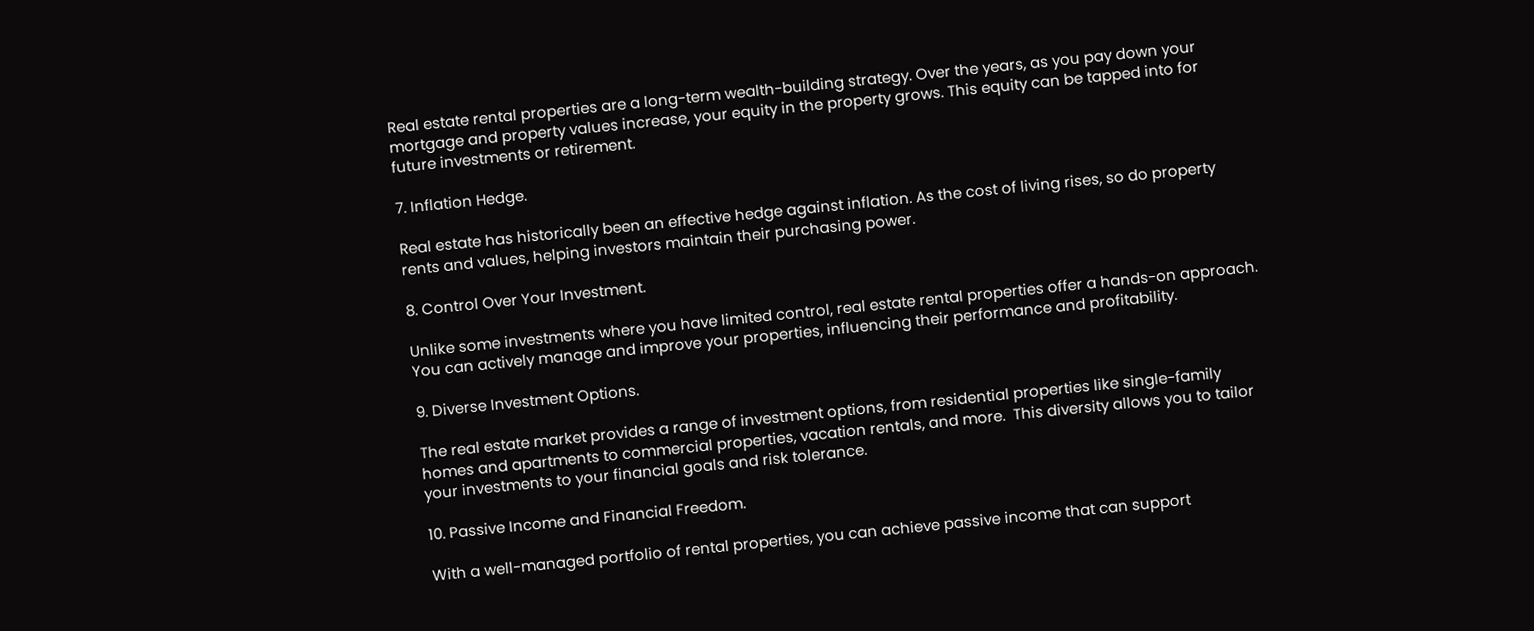Real estate rental properties are a long-term wealth-building strategy. Over the years, as you pay down your mortgage and property values increase, your equity in the property grows. This equity can be tapped into for future investments or retirement.

7. Inflation Hedge.

Real estate has historically been an effective hedge against inflation. As the cost of living rises, so do property rents and values, helping investors maintain their purchasing power.

8. Control Over Your Investment.

Unlike some investments where you have limited control, real estate rental properties offer a hands-on approach.  You can actively manage and improve your properties, influencing their performance and profitability.

9. Diverse Investment Options.

The real estate market provides a range of investment options, from residential properties like single-family homes and apartments to commercial properties, vacation rentals, and more.  This diversity allows you to tailor your investments to your financial goals and risk tolerance.

10. Passive Income and Financial Freedom.

With a well-managed portfolio of rental properties, you can achieve passive income that can support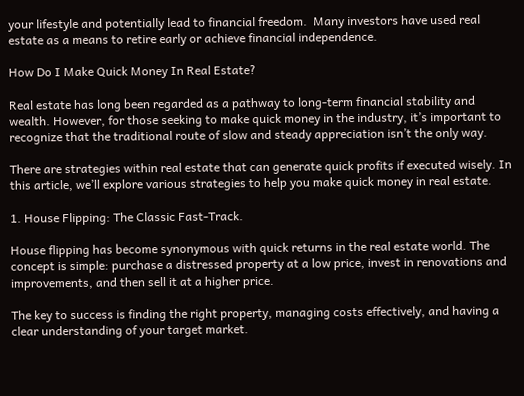your lifestyle and potentially lead to financial freedom.  Many investors have used real estate as a means to retire early or achieve financial independence.

How Do I Make Quick Money In Real Estate?

Real estate has long been regarded as a pathway to long-term financial stability and wealth. However, for those seeking to make quick money in the industry, it’s important to recognize that the traditional route of slow and steady appreciation isn’t the only way.

There are strategies within real estate that can generate quick profits if executed wisely. In this article, we’ll explore various strategies to help you make quick money in real estate.

1. House Flipping: The Classic Fast-Track.

House flipping has become synonymous with quick returns in the real estate world. The concept is simple: purchase a distressed property at a low price, invest in renovations and improvements, and then sell it at a higher price.

The key to success is finding the right property, managing costs effectively, and having a clear understanding of your target market.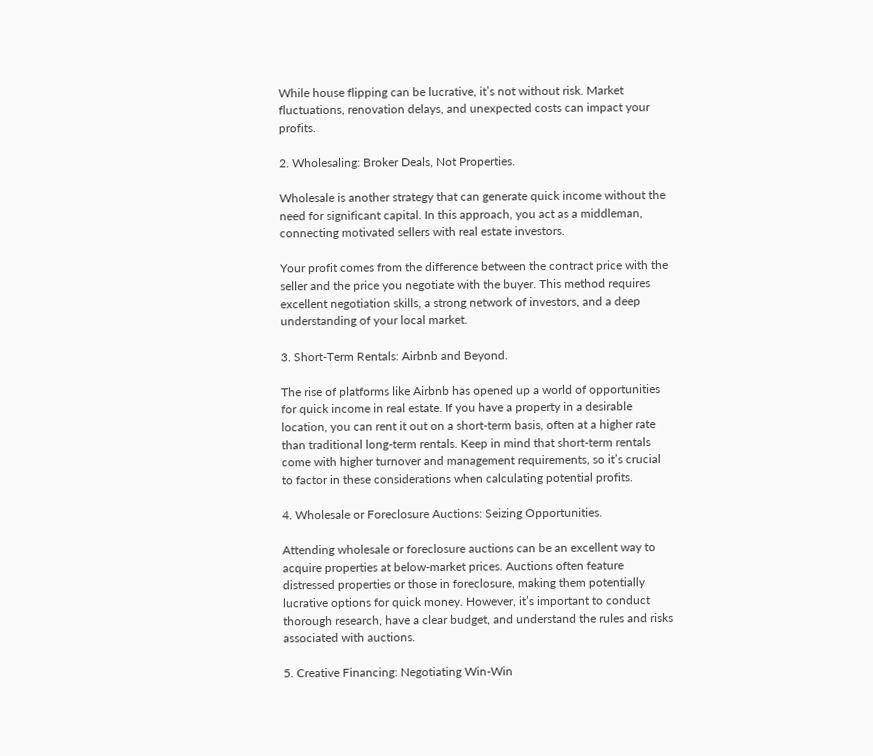While house flipping can be lucrative, it’s not without risk. Market fluctuations, renovation delays, and unexpected costs can impact your profits.

2. Wholesaling: Broker Deals, Not Properties.

Wholesale is another strategy that can generate quick income without the need for significant capital. In this approach, you act as a middleman, connecting motivated sellers with real estate investors.

Your profit comes from the difference between the contract price with the seller and the price you negotiate with the buyer. This method requires excellent negotiation skills, a strong network of investors, and a deep understanding of your local market.

3. Short-Term Rentals: Airbnb and Beyond.

The rise of platforms like Airbnb has opened up a world of opportunities for quick income in real estate. If you have a property in a desirable location, you can rent it out on a short-term basis, often at a higher rate than traditional long-term rentals. Keep in mind that short-term rentals come with higher turnover and management requirements, so it’s crucial to factor in these considerations when calculating potential profits.

4. Wholesale or Foreclosure Auctions: Seizing Opportunities.

Attending wholesale or foreclosure auctions can be an excellent way to acquire properties at below-market prices. Auctions often feature distressed properties or those in foreclosure, making them potentially lucrative options for quick money. However, it’s important to conduct thorough research, have a clear budget, and understand the rules and risks associated with auctions.

5. Creative Financing: Negotiating Win-Win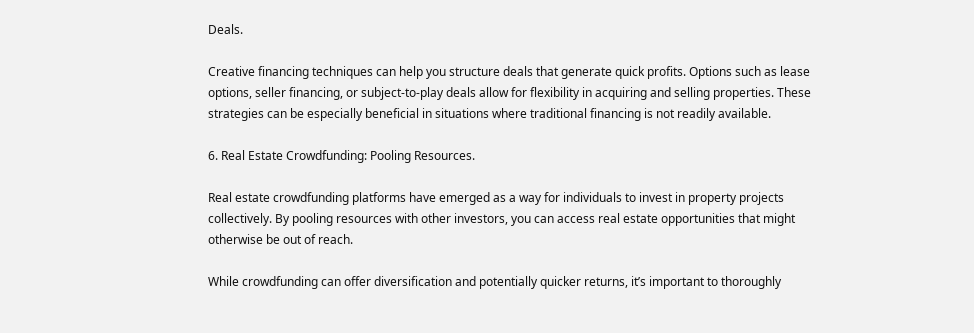Deals.

Creative financing techniques can help you structure deals that generate quick profits. Options such as lease options, seller financing, or subject-to-play deals allow for flexibility in acquiring and selling properties. These strategies can be especially beneficial in situations where traditional financing is not readily available.

6. Real Estate Crowdfunding: Pooling Resources.

Real estate crowdfunding platforms have emerged as a way for individuals to invest in property projects collectively. By pooling resources with other investors, you can access real estate opportunities that might otherwise be out of reach.

While crowdfunding can offer diversification and potentially quicker returns, it’s important to thoroughly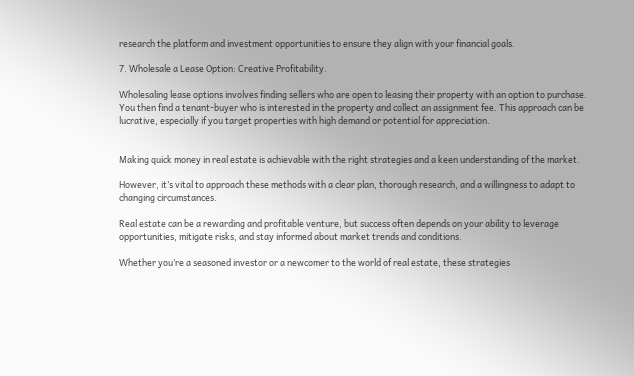research the platform and investment opportunities to ensure they align with your financial goals.

7. Wholesale a Lease Option: Creative Profitability.

Wholesaling lease options involves finding sellers who are open to leasing their property with an option to purchase. You then find a tenant-buyer who is interested in the property and collect an assignment fee. This approach can be lucrative, especially if you target properties with high demand or potential for appreciation.


Making quick money in real estate is achievable with the right strategies and a keen understanding of the market.

However, it’s vital to approach these methods with a clear plan, thorough research, and a willingness to adapt to changing circumstances.

Real estate can be a rewarding and profitable venture, but success often depends on your ability to leverage opportunities, mitigate risks, and stay informed about market trends and conditions.

Whether you’re a seasoned investor or a newcomer to the world of real estate, these strategies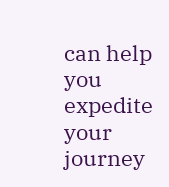can help you expedite your journey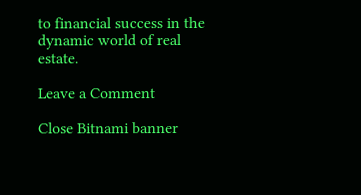to financial success in the dynamic world of real estate.

Leave a Comment

Close Bitnami banner